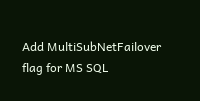Add MultiSubNetFailover flag for MS SQL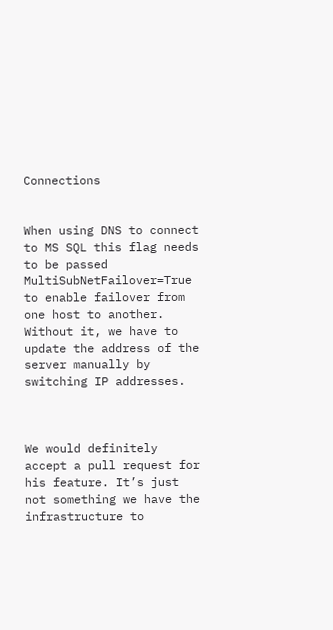Connections


When using DNS to connect to MS SQL this flag needs to be passed MultiSubNetFailover=True to enable failover from one host to another. Without it, we have to update the address of the server manually by switching IP addresses.



We would definitely accept a pull request for his feature. It’s just not something we have the infrastructure to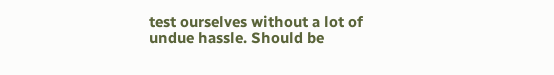test ourselves without a lot of undue hassle. Should be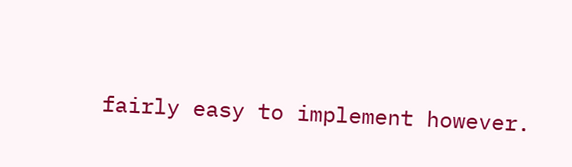fairly easy to implement however.